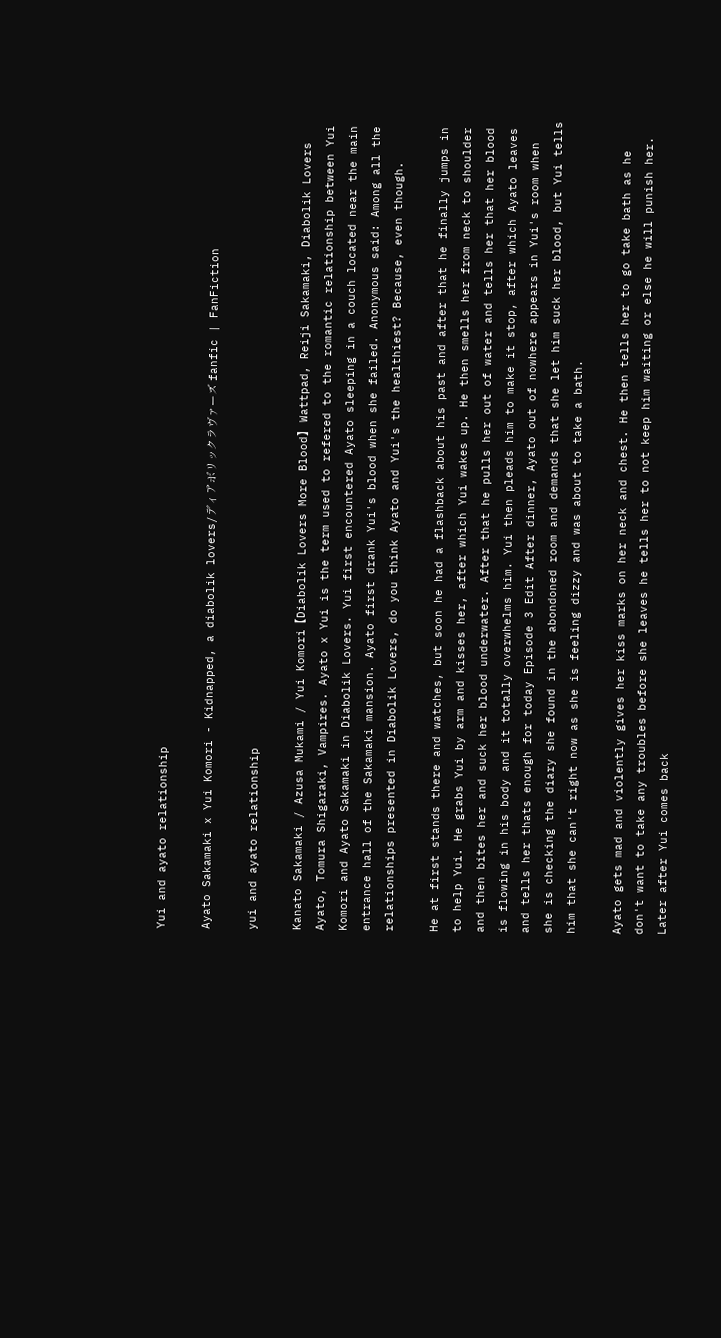Yui and ayato relationship

Ayato Sakamaki x Yui Komori - Kidnapped, a diabolik lovers/ディアボリックラヴァーズ fanfic | FanFiction

yui and ayato relationship

Kanato Sakamaki / Azusa Mukami / Yui Komori【Diabolik Lovers More Blood】 Wattpad, Reiji Sakamaki, Diabolik Lovers Ayato, Tomura Shigaraki, Vampires. Ayato x Yui is the term used to refered to the romantic relationship between Yui Komori and Ayato Sakamaki in Diabolik Lovers. Yui first encountered Ayato sleeping in a couch located near the main entrance hall of the Sakamaki mansion. Ayato first drank Yui's blood when she failed. Anonymous said: Among all the relationships presented in Diabolik Lovers, do you think Ayato and Yui's the healthiest? Because, even though.

He at first stands there and watches, but soon he had a flashback about his past and after that he finally jumps in to help Yui. He grabs Yui by arm and kisses her, after which Yui wakes up. He then smells her from neck to shoulder and then bites her and suck her blood underwater. After that he pulls her out of water and tells her that her blood is flowing in his body and it totally overwhelms him. Yui then pleads him to make it stop, after which Ayato leaves and tells her thats enough for today Episode 3 Edit After dinner, Ayato out of nowhere appears in Yui's room when she is checking the diary she found in the abondoned room and demands that she let him suck her blood, but Yui tells him that she can't right now as she is feeling dizzy and was about to take a bath.

Ayato gets mad and violently gives her kiss marks on her neck and chest. He then tells her to go take bath as he don't want to take any troubles before she leaves he tells her to not keep him waiting or else he will punish her. Later after Yui comes back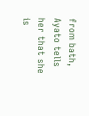from bath, Ayato tells her that she is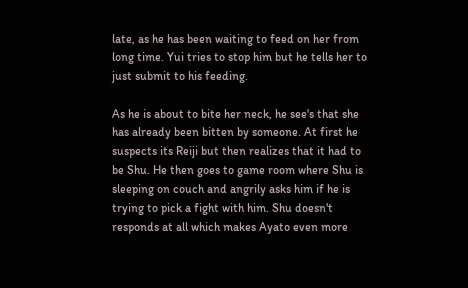late, as he has been waiting to feed on her from long time. Yui tries to stop him but he tells her to just submit to his feeding.

As he is about to bite her neck, he see's that she has already been bitten by someone. At first he suspects its Reiji but then realizes that it had to be Shu. He then goes to game room where Shu is sleeping on couch and angrily asks him if he is trying to pick a fight with him. Shu doesn't responds at all which makes Ayato even more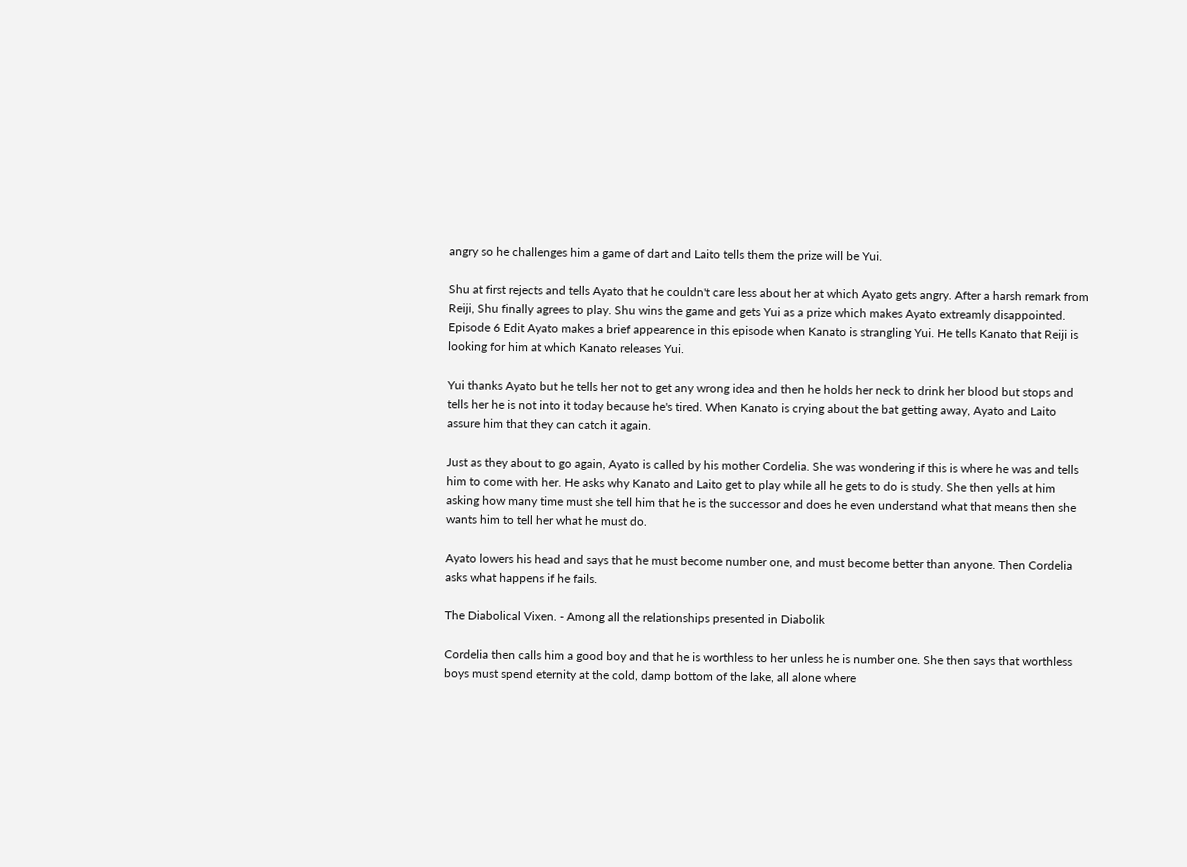angry so he challenges him a game of dart and Laito tells them the prize will be Yui.

Shu at first rejects and tells Ayato that he couldn't care less about her at which Ayato gets angry. After a harsh remark from Reiji, Shu finally agrees to play. Shu wins the game and gets Yui as a prize which makes Ayato extreamly disappointed. Episode 6 Edit Ayato makes a brief appearence in this episode when Kanato is strangling Yui. He tells Kanato that Reiji is looking for him at which Kanato releases Yui.

Yui thanks Ayato but he tells her not to get any wrong idea and then he holds her neck to drink her blood but stops and tells her he is not into it today because he's tired. When Kanato is crying about the bat getting away, Ayato and Laito assure him that they can catch it again.

Just as they about to go again, Ayato is called by his mother Cordelia. She was wondering if this is where he was and tells him to come with her. He asks why Kanato and Laito get to play while all he gets to do is study. She then yells at him asking how many time must she tell him that he is the successor and does he even understand what that means then she wants him to tell her what he must do.

Ayato lowers his head and says that he must become number one, and must become better than anyone. Then Cordelia asks what happens if he fails.

The Diabolical Vixen. - Among all the relationships presented in Diabolik

Cordelia then calls him a good boy and that he is worthless to her unless he is number one. She then says that worthless boys must spend eternity at the cold, damp bottom of the lake, all alone where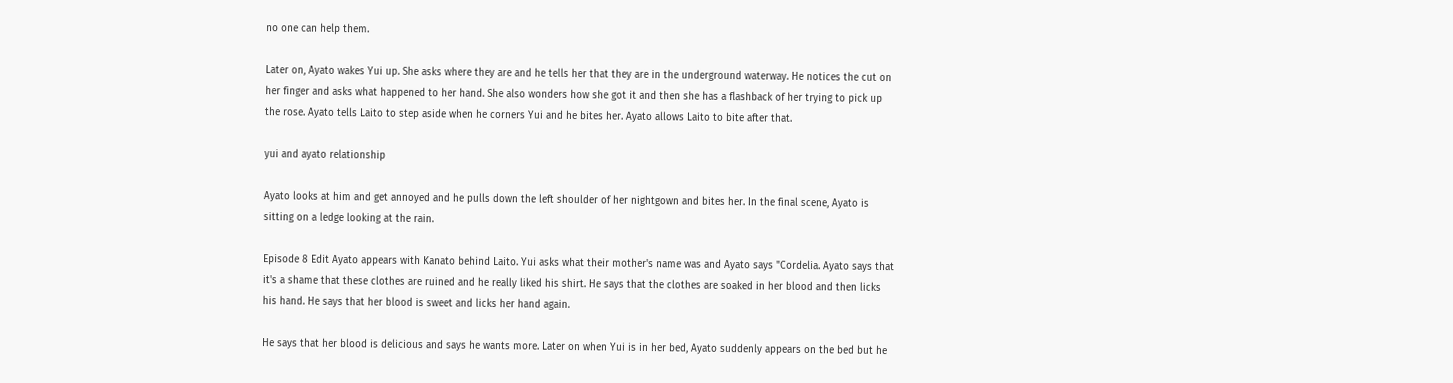no one can help them.

Later on, Ayato wakes Yui up. She asks where they are and he tells her that they are in the underground waterway. He notices the cut on her finger and asks what happened to her hand. She also wonders how she got it and then she has a flashback of her trying to pick up the rose. Ayato tells Laito to step aside when he corners Yui and he bites her. Ayato allows Laito to bite after that.

yui and ayato relationship

Ayato looks at him and get annoyed and he pulls down the left shoulder of her nightgown and bites her. In the final scene, Ayato is sitting on a ledge looking at the rain.

Episode 8 Edit Ayato appears with Kanato behind Laito. Yui asks what their mother's name was and Ayato says "Cordelia. Ayato says that it's a shame that these clothes are ruined and he really liked his shirt. He says that the clothes are soaked in her blood and then licks his hand. He says that her blood is sweet and licks her hand again.

He says that her blood is delicious and says he wants more. Later on when Yui is in her bed, Ayato suddenly appears on the bed but he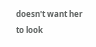doesn't want her to look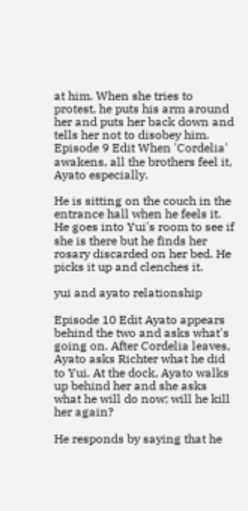at him. When she tries to protest, he puts his arm around her and puts her back down and tells her not to disobey him. Episode 9 Edit When 'Cordelia' awakens, all the brothers feel it, Ayato especially.

He is sitting on the couch in the entrance hall when he feels it. He goes into Yui's room to see if she is there but he finds her rosary discarded on her bed. He picks it up and clenches it.

yui and ayato relationship

Episode 10 Edit Ayato appears behind the two and asks what's going on. After Cordelia leaves, Ayato asks Richter what he did to Yui. At the dock, Ayato walks up behind her and she asks what he will do now; will he kill her again?

He responds by saying that he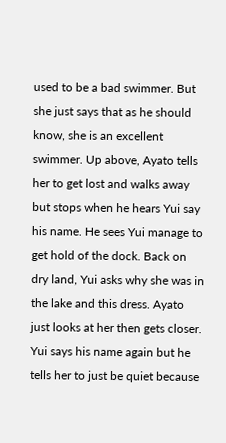used to be a bad swimmer. But she just says that as he should know, she is an excellent swimmer. Up above, Ayato tells her to get lost and walks away but stops when he hears Yui say his name. He sees Yui manage to get hold of the dock. Back on dry land, Yui asks why she was in the lake and this dress. Ayato just looks at her then gets closer. Yui says his name again but he tells her to just be quiet because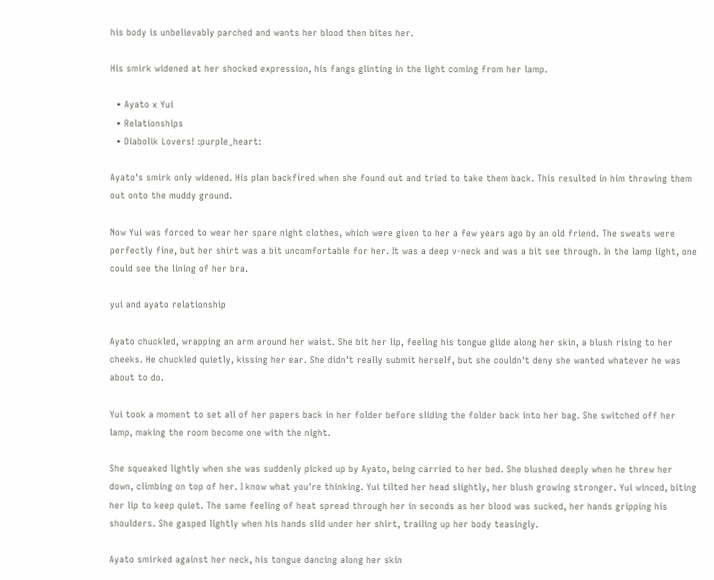his body is unbelievably parched and wants her blood then bites her.

His smirk widened at her shocked expression, his fangs glinting in the light coming from her lamp.

  • Ayato x Yui
  • Relationships
  • Diabolik Lovers! :purple_heart:

Ayato's smirk only widened. His plan backfired when she found out and tried to take them back. This resulted in him throwing them out onto the muddy ground.

Now Yui was forced to wear her spare night clothes, which were given to her a few years ago by an old friend. The sweats were perfectly fine, but her shirt was a bit uncomfortable for her. It was a deep v-neck and was a bit see through. In the lamp light, one could see the lining of her bra.

yui and ayato relationship

Ayato chuckled, wrapping an arm around her waist. She bit her lip, feeling his tongue glide along her skin, a blush rising to her cheeks. He chuckled quietly, kissing her ear. She didn't really submit herself, but she couldn't deny she wanted whatever he was about to do.

Yui took a moment to set all of her papers back in her folder before sliding the folder back into her bag. She switched off her lamp, making the room become one with the night.

She squeaked lightly when she was suddenly picked up by Ayato, being carried to her bed. She blushed deeply when he threw her down, climbing on top of her. I know what you're thinking. Yui tilted her head slightly, her blush growing stronger. Yui winced, biting her lip to keep quiet. The same feeling of heat spread through her in seconds as her blood was sucked, her hands gripping his shoulders. She gasped lightly when his hands slid under her shirt, trailing up her body teasingly.

Ayato smirked against her neck, his tongue dancing along her skin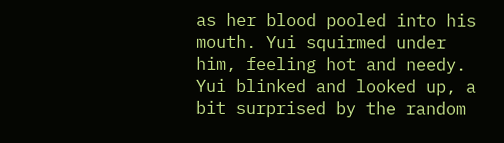as her blood pooled into his mouth. Yui squirmed under him, feeling hot and needy. Yui blinked and looked up, a bit surprised by the random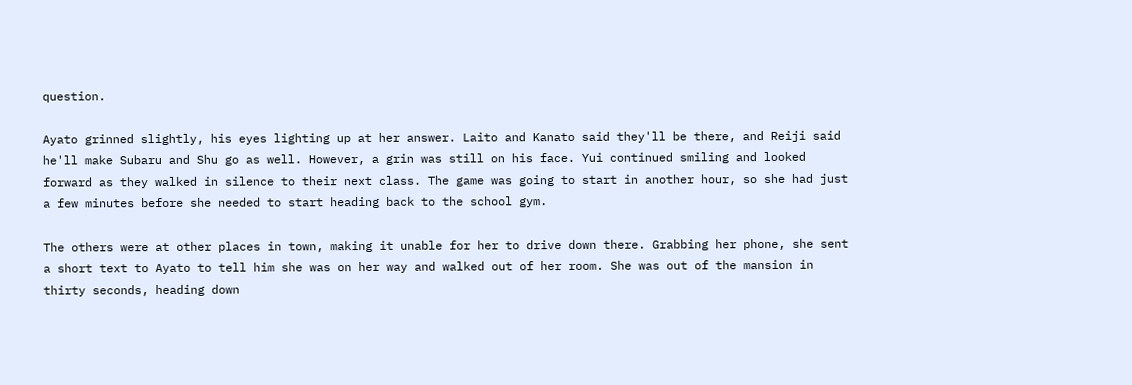question.

Ayato grinned slightly, his eyes lighting up at her answer. Laito and Kanato said they'll be there, and Reiji said he'll make Subaru and Shu go as well. However, a grin was still on his face. Yui continued smiling and looked forward as they walked in silence to their next class. The game was going to start in another hour, so she had just a few minutes before she needed to start heading back to the school gym.

The others were at other places in town, making it unable for her to drive down there. Grabbing her phone, she sent a short text to Ayato to tell him she was on her way and walked out of her room. She was out of the mansion in thirty seconds, heading down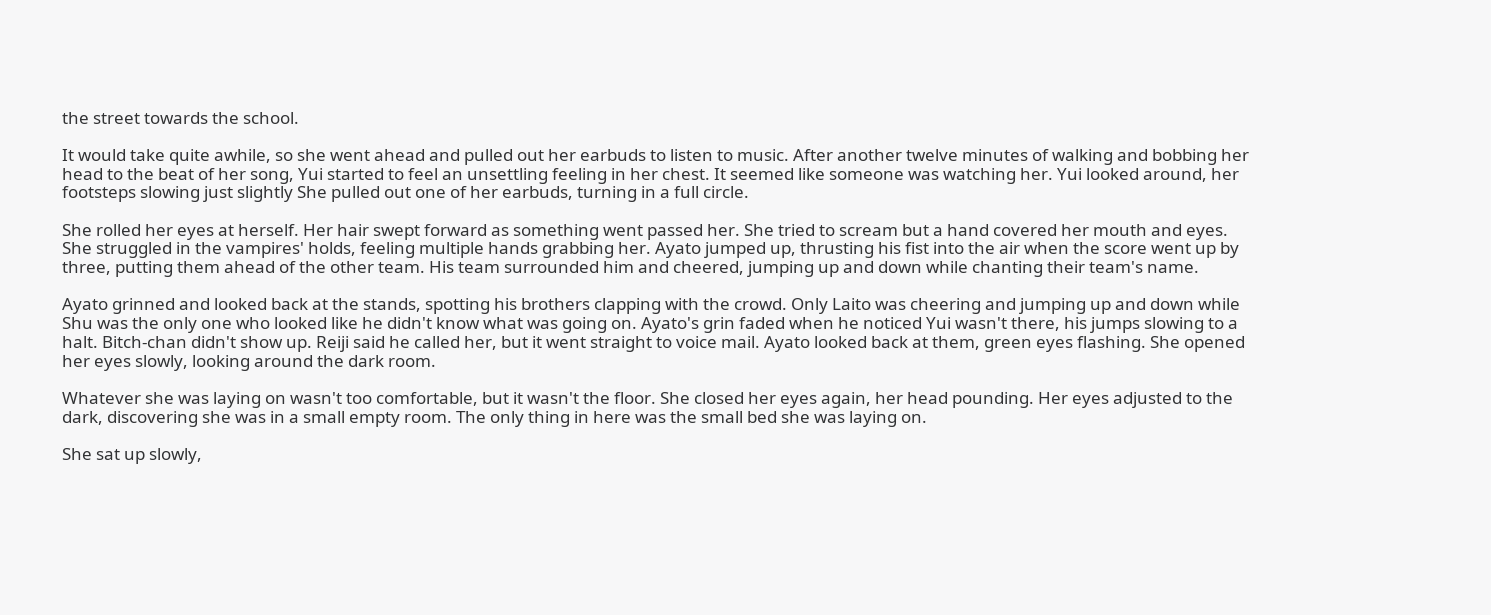the street towards the school.

It would take quite awhile, so she went ahead and pulled out her earbuds to listen to music. After another twelve minutes of walking and bobbing her head to the beat of her song, Yui started to feel an unsettling feeling in her chest. It seemed like someone was watching her. Yui looked around, her footsteps slowing just slightly She pulled out one of her earbuds, turning in a full circle.

She rolled her eyes at herself. Her hair swept forward as something went passed her. She tried to scream but a hand covered her mouth and eyes. She struggled in the vampires' holds, feeling multiple hands grabbing her. Ayato jumped up, thrusting his fist into the air when the score went up by three, putting them ahead of the other team. His team surrounded him and cheered, jumping up and down while chanting their team's name.

Ayato grinned and looked back at the stands, spotting his brothers clapping with the crowd. Only Laito was cheering and jumping up and down while Shu was the only one who looked like he didn't know what was going on. Ayato's grin faded when he noticed Yui wasn't there, his jumps slowing to a halt. Bitch-chan didn't show up. Reiji said he called her, but it went straight to voice mail. Ayato looked back at them, green eyes flashing. She opened her eyes slowly, looking around the dark room.

Whatever she was laying on wasn't too comfortable, but it wasn't the floor. She closed her eyes again, her head pounding. Her eyes adjusted to the dark, discovering she was in a small empty room. The only thing in here was the small bed she was laying on.

She sat up slowly,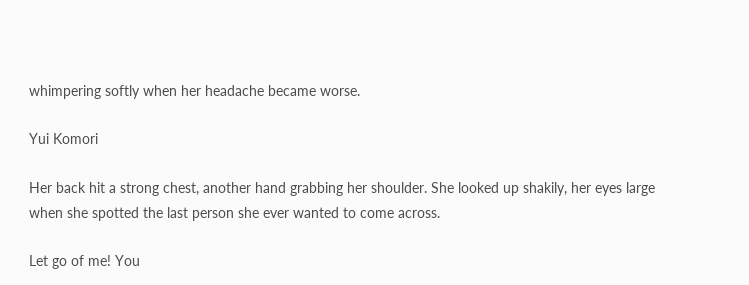whimpering softly when her headache became worse.

Yui Komori

Her back hit a strong chest, another hand grabbing her shoulder. She looked up shakily, her eyes large when she spotted the last person she ever wanted to come across.

Let go of me! You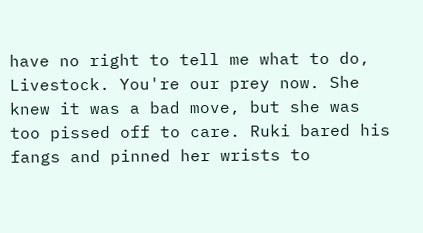have no right to tell me what to do, Livestock. You're our prey now. She knew it was a bad move, but she was too pissed off to care. Ruki bared his fangs and pinned her wrists to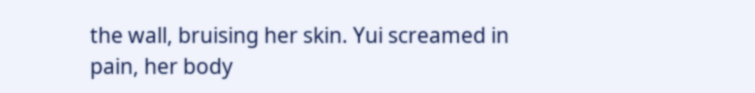the wall, bruising her skin. Yui screamed in pain, her body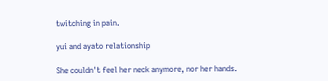twitching in pain.

yui and ayato relationship

She couldn't feel her neck anymore, nor her hands.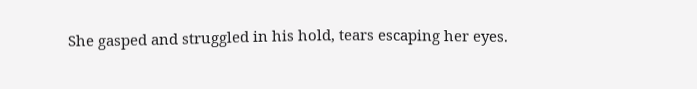She gasped and struggled in his hold, tears escaping her eyes.